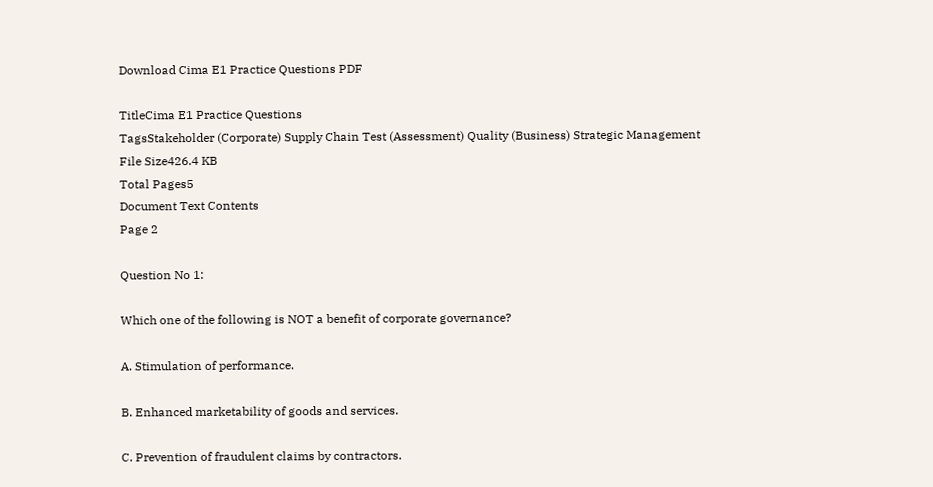Download Cima E1 Practice Questions PDF

TitleCima E1 Practice Questions
TagsStakeholder (Corporate) Supply Chain Test (Assessment) Quality (Business) Strategic Management
File Size426.4 KB
Total Pages5
Document Text Contents
Page 2

Question No 1:

Which one of the following is NOT a benefit of corporate governance?

A. Stimulation of performance.

B. Enhanced marketability of goods and services.

C. Prevention of fraudulent claims by contractors.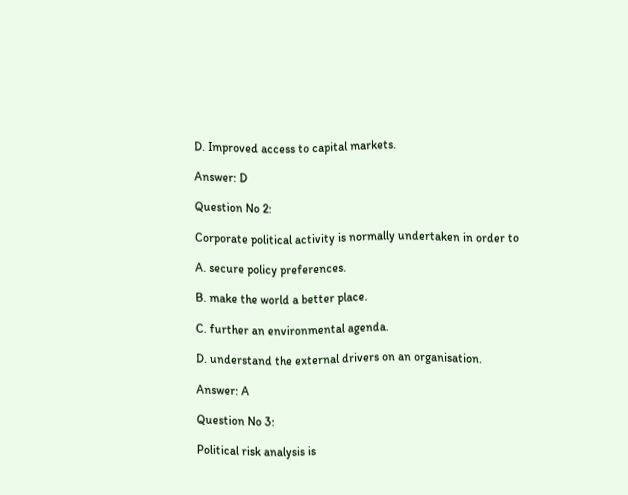D. Improved access to capital markets.

Answer: D

Question No 2:

Corporate political activity is normally undertaken in order to

A. secure policy preferences.

B. make the world a better place.

C. further an environmental agenda.

D. understand the external drivers on an organisation.

Answer: A

Question No 3:

Political risk analysis is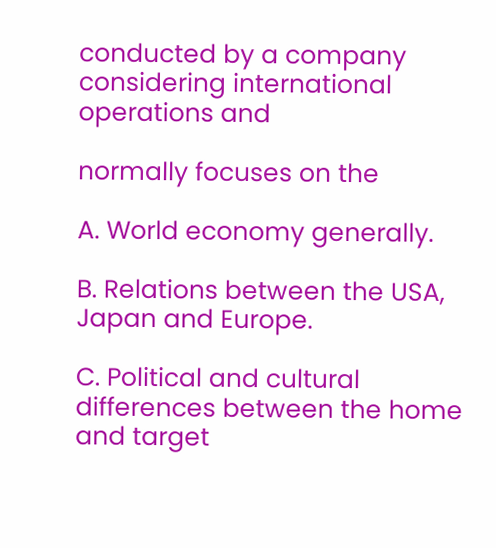conducted by a company considering international operations and

normally focuses on the

A. World economy generally.

B. Relations between the USA, Japan and Europe.

C. Political and cultural differences between the home and target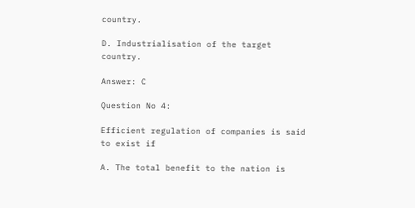country.

D. Industrialisation of the target country.

Answer: C

Question No 4:

Efficient regulation of companies is said to exist if

A. The total benefit to the nation is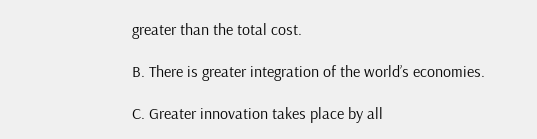greater than the total cost.

B. There is greater integration of the world’s economies.

C. Greater innovation takes place by all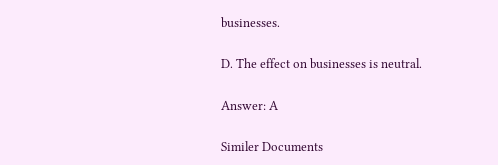businesses.

D. The effect on businesses is neutral.

Answer: A

Similer Documents